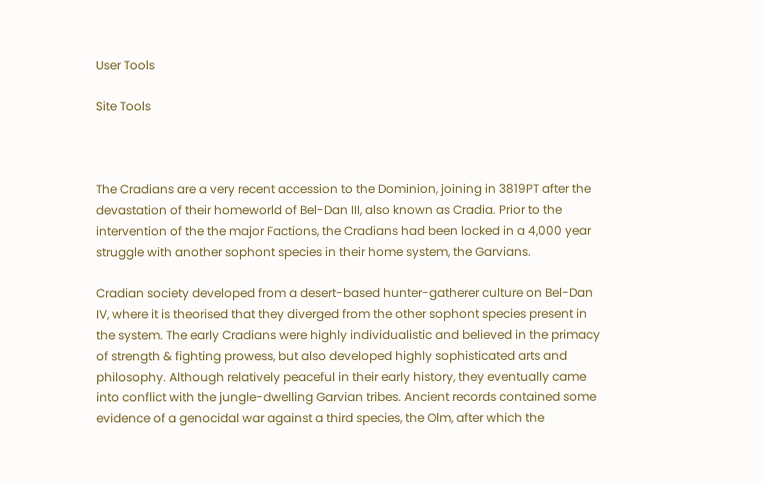User Tools

Site Tools



The Cradians are a very recent accession to the Dominion, joining in 3819PT after the devastation of their homeworld of Bel-Dan III, also known as Cradia. Prior to the intervention of the the major Factions, the Cradians had been locked in a 4,000 year struggle with another sophont species in their home system, the Garvians.

Cradian society developed from a desert-based hunter-gatherer culture on Bel-Dan IV, where it is theorised that they diverged from the other sophont species present in the system. The early Cradians were highly individualistic and believed in the primacy of strength & fighting prowess, but also developed highly sophisticated arts and philosophy. Although relatively peaceful in their early history, they eventually came into conflict with the jungle-dwelling Garvian tribes. Ancient records contained some evidence of a genocidal war against a third species, the Olm, after which the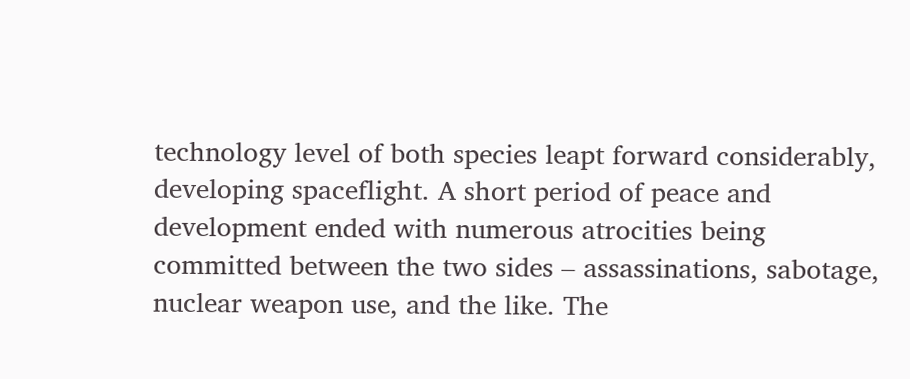technology level of both species leapt forward considerably, developing spaceflight. A short period of peace and development ended with numerous atrocities being committed between the two sides – assassinations, sabotage, nuclear weapon use, and the like. The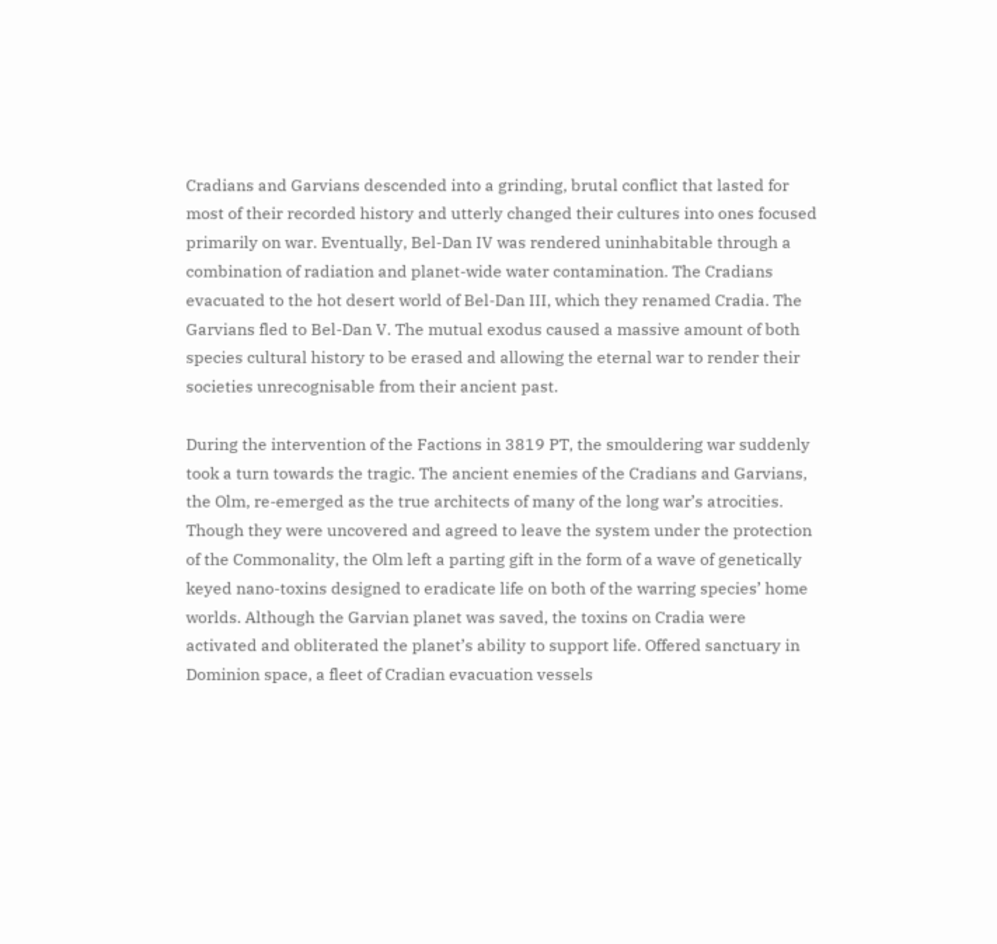Cradians and Garvians descended into a grinding, brutal conflict that lasted for most of their recorded history and utterly changed their cultures into ones focused primarily on war. Eventually, Bel-Dan IV was rendered uninhabitable through a combination of radiation and planet-wide water contamination. The Cradians evacuated to the hot desert world of Bel-Dan III, which they renamed Cradia. The Garvians fled to Bel-Dan V. The mutual exodus caused a massive amount of both species cultural history to be erased and allowing the eternal war to render their societies unrecognisable from their ancient past.

During the intervention of the Factions in 3819 PT, the smouldering war suddenly took a turn towards the tragic. The ancient enemies of the Cradians and Garvians, the Olm, re-emerged as the true architects of many of the long war’s atrocities. Though they were uncovered and agreed to leave the system under the protection of the Commonality, the Olm left a parting gift in the form of a wave of genetically keyed nano-toxins designed to eradicate life on both of the warring species’ home worlds. Although the Garvian planet was saved, the toxins on Cradia were activated and obliterated the planet’s ability to support life. Offered sanctuary in Dominion space, a fleet of Cradian evacuation vessels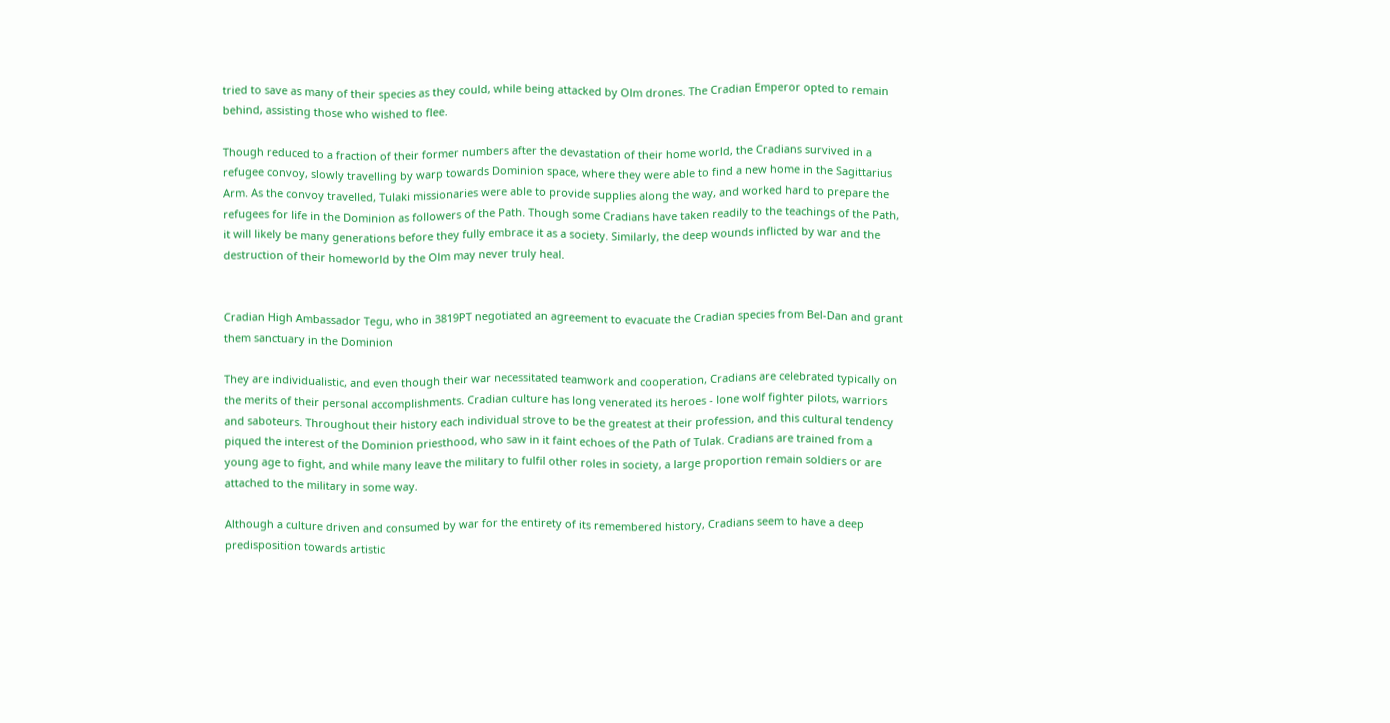tried to save as many of their species as they could, while being attacked by Olm drones. The Cradian Emperor opted to remain behind, assisting those who wished to flee.

Though reduced to a fraction of their former numbers after the devastation of their home world, the Cradians survived in a refugee convoy, slowly travelling by warp towards Dominion space, where they were able to find a new home in the Sagittarius Arm. As the convoy travelled, Tulaki missionaries were able to provide supplies along the way, and worked hard to prepare the refugees for life in the Dominion as followers of the Path. Though some Cradians have taken readily to the teachings of the Path, it will likely be many generations before they fully embrace it as a society. Similarly, the deep wounds inflicted by war and the destruction of their homeworld by the Olm may never truly heal.


Cradian High Ambassador Tegu, who in 3819PT negotiated an agreement to evacuate the Cradian species from Bel-Dan and grant them sanctuary in the Dominion

They are individualistic, and even though their war necessitated teamwork and cooperation, Cradians are celebrated typically on the merits of their personal accomplishments. Cradian culture has long venerated its heroes - lone wolf fighter pilots, warriors and saboteurs. Throughout their history each individual strove to be the greatest at their profession, and this cultural tendency piqued the interest of the Dominion priesthood, who saw in it faint echoes of the Path of Tulak. Cradians are trained from a young age to fight, and while many leave the military to fulfil other roles in society, a large proportion remain soldiers or are attached to the military in some way.

Although a culture driven and consumed by war for the entirety of its remembered history, Cradians seem to have a deep predisposition towards artistic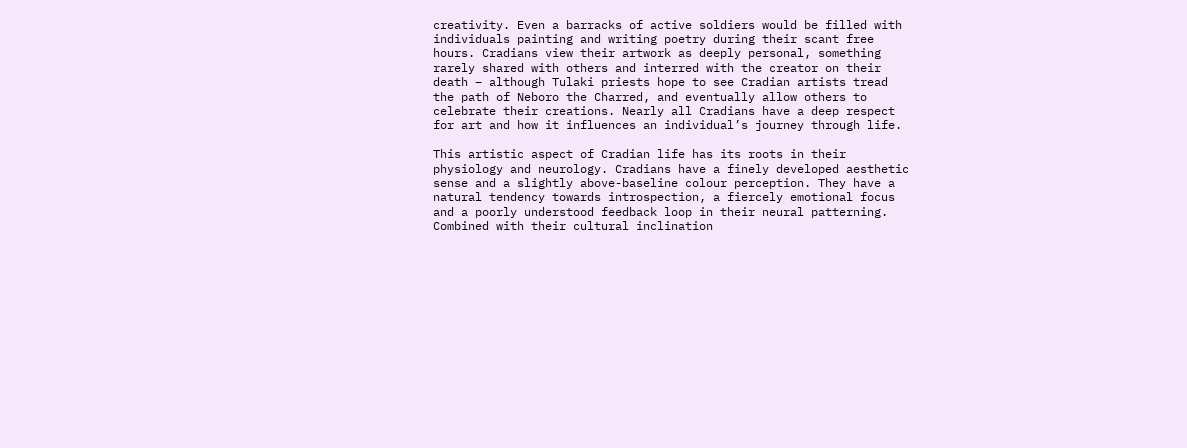creativity. Even a barracks of active soldiers would be filled with individuals painting and writing poetry during their scant free hours. Cradians view their artwork as deeply personal, something rarely shared with others and interred with the creator on their death – although Tulaki priests hope to see Cradian artists tread the path of Neboro the Charred, and eventually allow others to celebrate their creations. Nearly all Cradians have a deep respect for art and how it influences an individual’s journey through life.

This artistic aspect of Cradian life has its roots in their physiology and neurology. Cradians have a finely developed aesthetic sense and a slightly above-baseline colour perception. They have a natural tendency towards introspection, a fiercely emotional focus and a poorly understood feedback loop in their neural patterning. Combined with their cultural inclination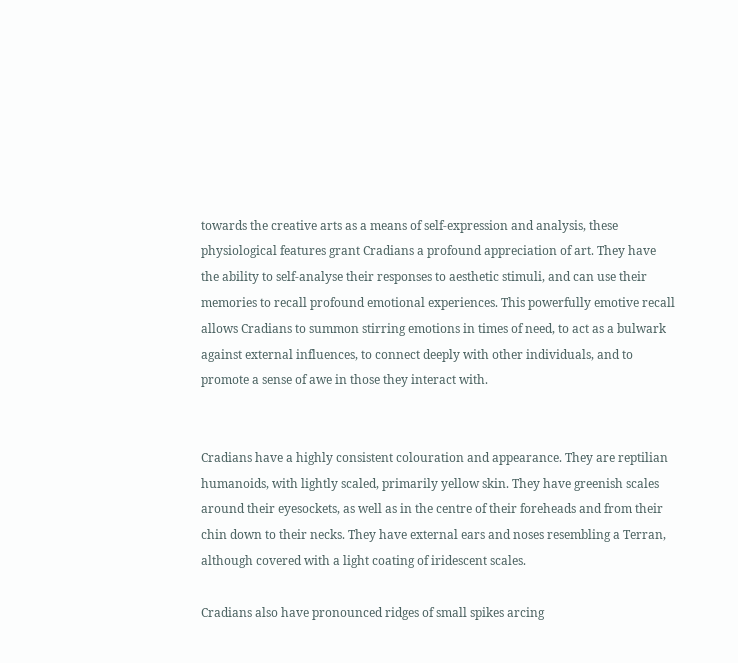towards the creative arts as a means of self-expression and analysis, these physiological features grant Cradians a profound appreciation of art. They have the ability to self-analyse their responses to aesthetic stimuli, and can use their memories to recall profound emotional experiences. This powerfully emotive recall allows Cradians to summon stirring emotions in times of need, to act as a bulwark against external influences, to connect deeply with other individuals, and to promote a sense of awe in those they interact with.


Cradians have a highly consistent colouration and appearance. They are reptilian humanoids, with lightly scaled, primarily yellow skin. They have greenish scales around their eyesockets, as well as in the centre of their foreheads and from their chin down to their necks. They have external ears and noses resembling a Terran, although covered with a light coating of iridescent scales.

Cradians also have pronounced ridges of small spikes arcing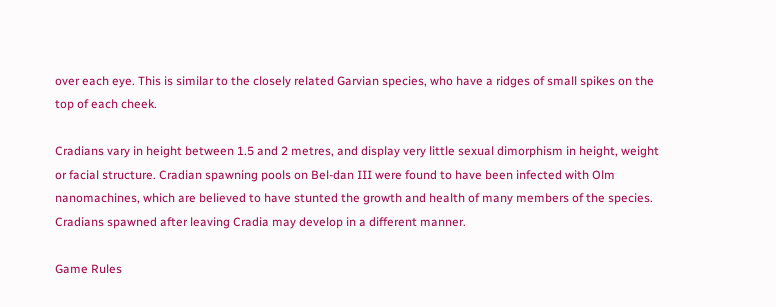over each eye. This is similar to the closely related Garvian species, who have a ridges of small spikes on the top of each cheek.

Cradians vary in height between 1.5 and 2 metres, and display very little sexual dimorphism in height, weight or facial structure. Cradian spawning pools on Bel-dan III were found to have been infected with Olm nanomachines, which are believed to have stunted the growth and health of many members of the species. Cradians spawned after leaving Cradia may develop in a different manner.

Game Rules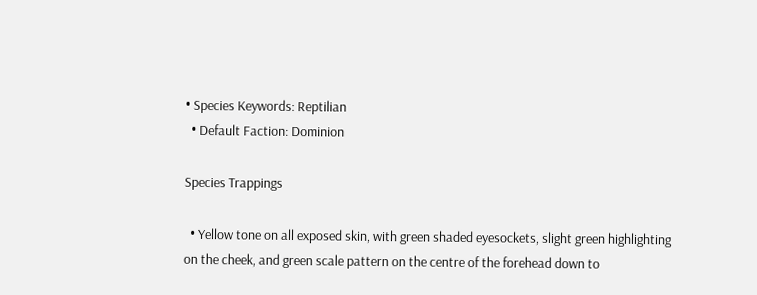• Species Keywords: Reptilian
  • Default Faction: Dominion

Species Trappings

  • Yellow tone on all exposed skin, with green shaded eyesockets, slight green highlighting on the cheek, and green scale pattern on the centre of the forehead down to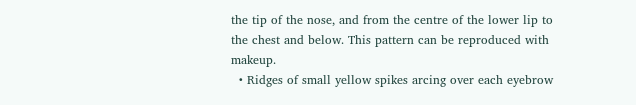the tip of the nose, and from the centre of the lower lip to the chest and below. This pattern can be reproduced with makeup.
  • Ridges of small yellow spikes arcing over each eyebrow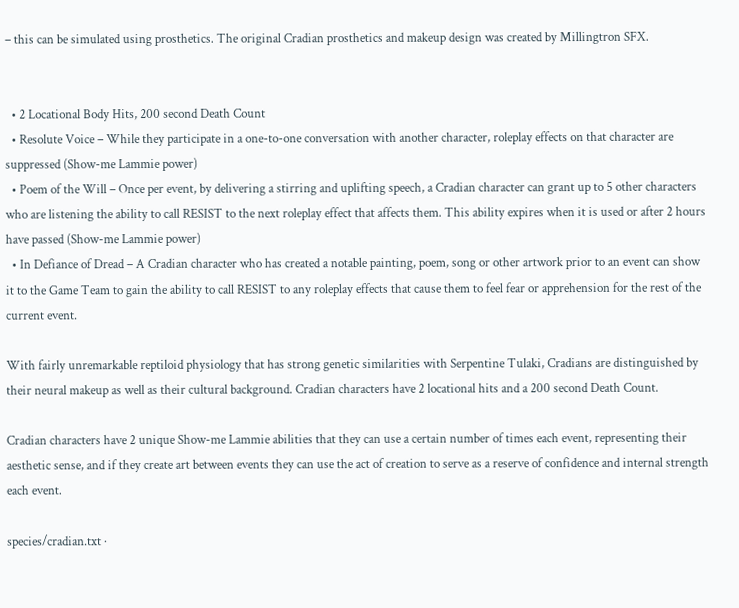– this can be simulated using prosthetics. The original Cradian prosthetics and makeup design was created by Millingtron SFX.


  • 2 Locational Body Hits, 200 second Death Count
  • Resolute Voice – While they participate in a one-to-one conversation with another character, roleplay effects on that character are suppressed (Show-me Lammie power)
  • Poem of the Will – Once per event, by delivering a stirring and uplifting speech, a Cradian character can grant up to 5 other characters who are listening the ability to call RESIST to the next roleplay effect that affects them. This ability expires when it is used or after 2 hours have passed (Show-me Lammie power)
  • In Defiance of Dread – A Cradian character who has created a notable painting, poem, song or other artwork prior to an event can show it to the Game Team to gain the ability to call RESIST to any roleplay effects that cause them to feel fear or apprehension for the rest of the current event.

With fairly unremarkable reptiloid physiology that has strong genetic similarities with Serpentine Tulaki, Cradians are distinguished by their neural makeup as well as their cultural background. Cradian characters have 2 locational hits and a 200 second Death Count.

Cradian characters have 2 unique Show-me Lammie abilities that they can use a certain number of times each event, representing their aesthetic sense, and if they create art between events they can use the act of creation to serve as a reserve of confidence and internal strength each event.

species/cradian.txt ·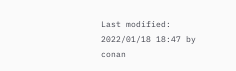Last modified: 2022/01/18 18:47 by conan